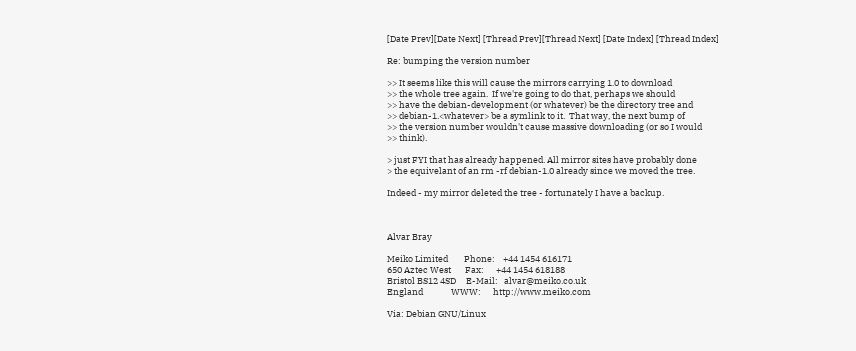[Date Prev][Date Next] [Thread Prev][Thread Next] [Date Index] [Thread Index]

Re: bumping the version number

>> It seems like this will cause the mirrors carrying 1.0 to download
>> the whole tree again.  If we're going to do that, perhaps we should
>> have the debian-development (or whatever) be the directory tree and
>> debian-1.<whatever> be a symlink to it.  That way, the next bump of
>> the version number wouldn't cause massive downloading (or so I would
>> think).

> just FYI that has already happened. All mirror sites have probably done
> the equivelant of an rm -rf debian-1.0 already since we moved the tree.

Indeed - my mirror deleted the tree - fortunately I have a backup.



Alvar Bray

Meiko Limited        Phone:    +44 1454 616171
650 Aztec West       Fax:      +44 1454 618188
Bristol BS12 4SD     E-Mail:   alvar@meiko.co.uk
England              WWW:      http://www.meiko.com

Via: Debian GNU/Linux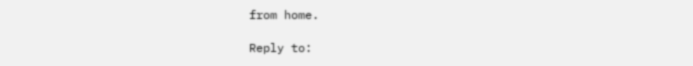from home.

Reply to: